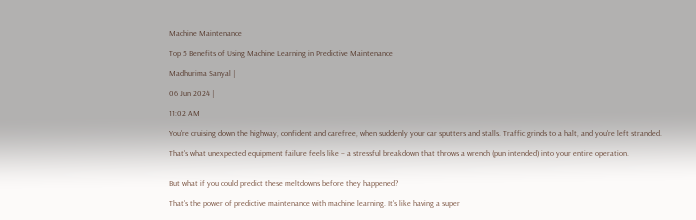Machine Maintenance

Top 5 Benefits of Using Machine Learning in Predictive Maintenance

Madhurima Sanyal |

06 Jun 2024 |

11:02 AM

You're cruising down the highway, confident and carefree, when suddenly your car sputters and stalls. Traffic grinds to a halt, and you're left stranded.

That's what unexpected equipment failure feels like – a stressful breakdown that throws a wrench (pun intended) into your entire operation.


But what if you could predict these meltdowns before they happened?

That's the power of predictive maintenance with machine learning. It's like having a super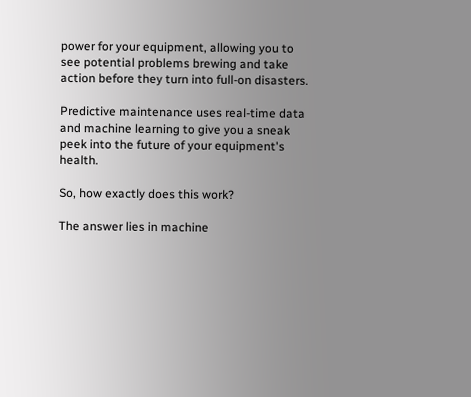power for your equipment, allowing you to see potential problems brewing and take action before they turn into full-on disasters.

Predictive maintenance uses real-time data and machine learning to give you a sneak peek into the future of your equipment's health.

So, how exactly does this work?

The answer lies in machine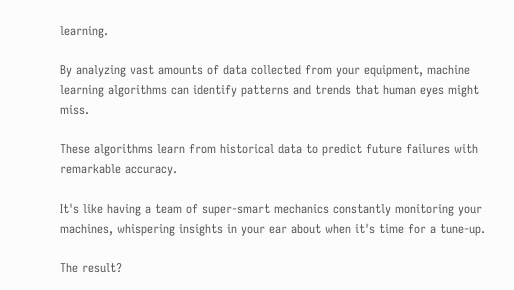learning.

By analyzing vast amounts of data collected from your equipment, machine learning algorithms can identify patterns and trends that human eyes might miss.

These algorithms learn from historical data to predict future failures with remarkable accuracy.

It's like having a team of super-smart mechanics constantly monitoring your machines, whispering insights in your ear about when it's time for a tune-up.

The result?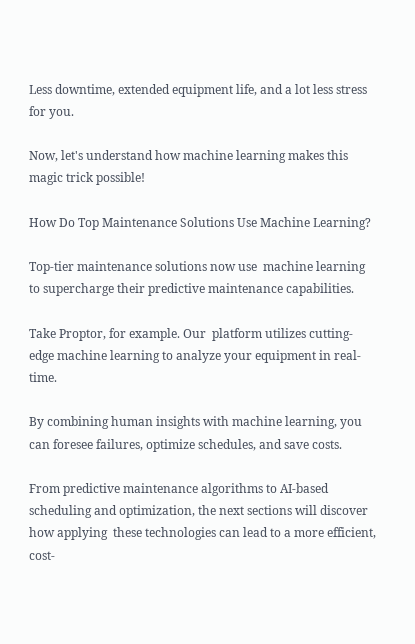Less downtime, extended equipment life, and a lot less stress for you.

Now, let's understand how machine learning makes this magic trick possible!

How Do Top Maintenance Solutions Use Machine Learning?

Top-tier maintenance solutions now use  machine learning to supercharge their predictive maintenance capabilities.

Take Proptor, for example. Our  platform utilizes cutting-edge machine learning to analyze your equipment in real-time.

By combining human insights with machine learning, you can foresee failures, optimize schedules, and save costs.

From predictive maintenance algorithms to AI-based scheduling and optimization, the next sections will discover how applying  these technologies can lead to a more efficient, cost-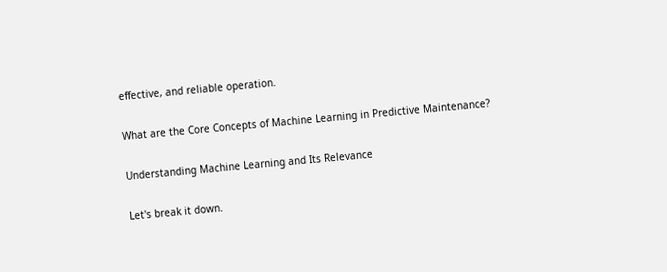effective, and reliable operation.

What are the Core Concepts of Machine Learning in Predictive Maintenance?

Understanding Machine Learning and Its Relevance

Let's break it down.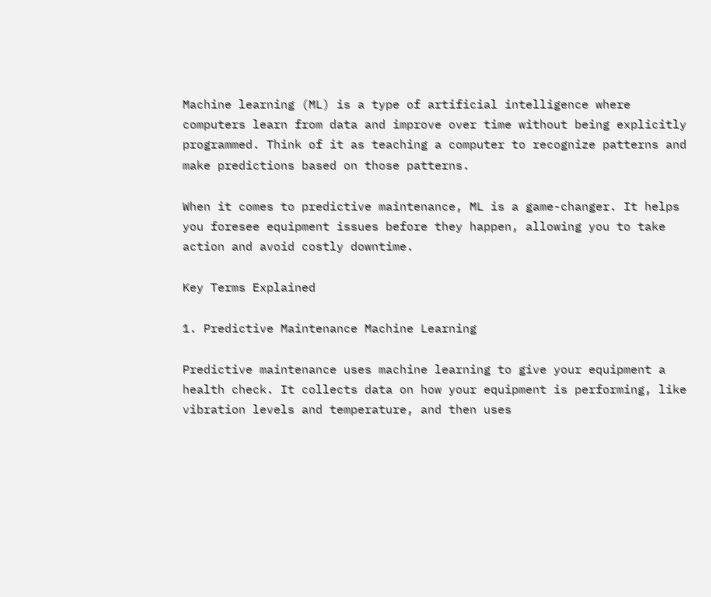Machine learning (ML) is a type of artificial intelligence where computers learn from data and improve over time without being explicitly programmed. Think of it as teaching a computer to recognize patterns and make predictions based on those patterns.

When it comes to predictive maintenance, ML is a game-changer. It helps you foresee equipment issues before they happen, allowing you to take action and avoid costly downtime.

Key Terms Explained

1. Predictive Maintenance Machine Learning

Predictive maintenance uses machine learning to give your equipment a health check. It collects data on how your equipment is performing, like vibration levels and temperature, and then uses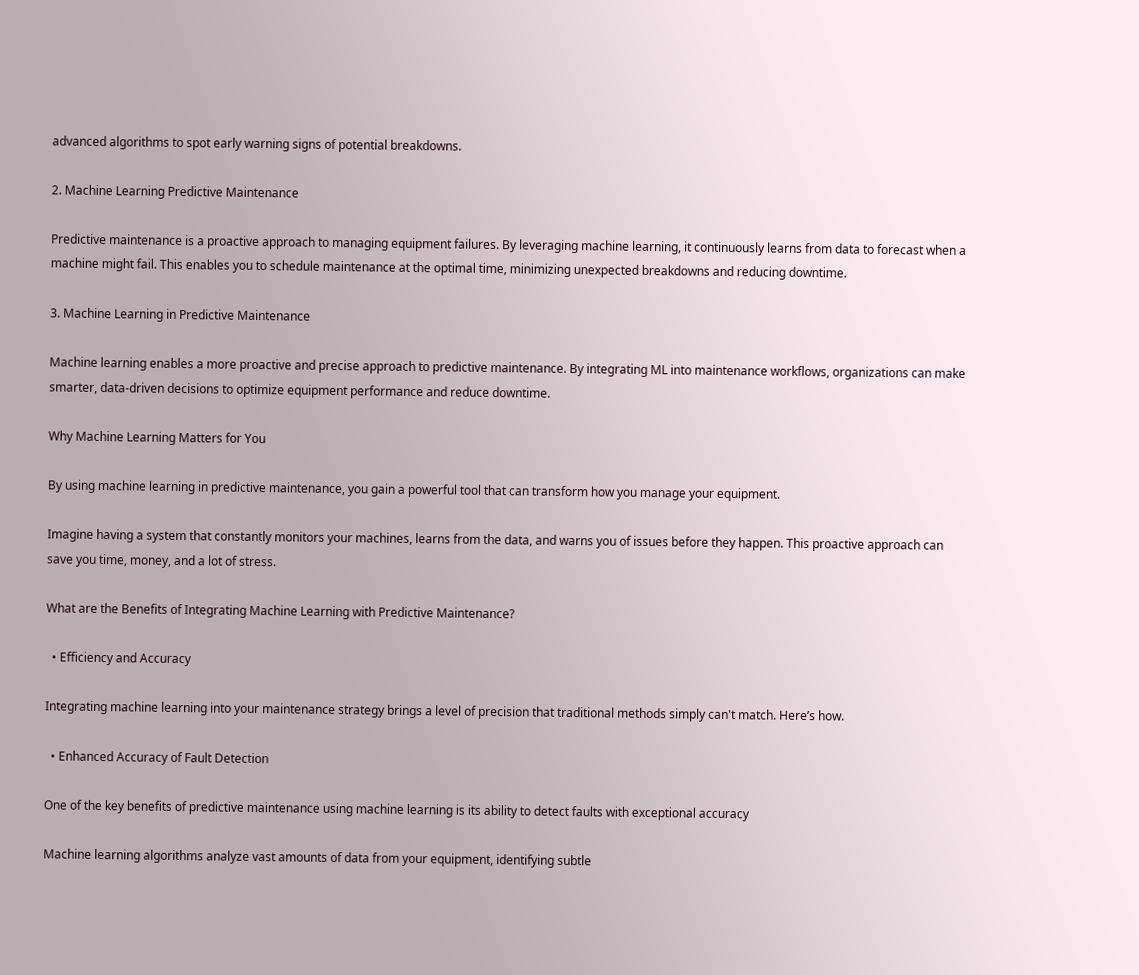advanced algorithms to spot early warning signs of potential breakdowns.

2. Machine Learning Predictive Maintenance

Predictive maintenance is a proactive approach to managing equipment failures. By leveraging machine learning, it continuously learns from data to forecast when a machine might fail. This enables you to schedule maintenance at the optimal time, minimizing unexpected breakdowns and reducing downtime.

3. Machine Learning in Predictive Maintenance

Machine learning enables a more proactive and precise approach to predictive maintenance. By integrating ML into maintenance workflows, organizations can make smarter, data-driven decisions to optimize equipment performance and reduce downtime.

Why Machine Learning Matters for You

By using machine learning in predictive maintenance, you gain a powerful tool that can transform how you manage your equipment.

Imagine having a system that constantly monitors your machines, learns from the data, and warns you of issues before they happen. This proactive approach can save you time, money, and a lot of stress.

What are the Benefits of Integrating Machine Learning with Predictive Maintenance?

  • Efficiency and Accuracy

Integrating machine learning into your maintenance strategy brings a level of precision that traditional methods simply can't match. Here’s how.

  • Enhanced Accuracy of Fault Detection

One of the key benefits of predictive maintenance using machine learning is its ability to detect faults with exceptional accuracy

Machine learning algorithms analyze vast amounts of data from your equipment, identifying subtle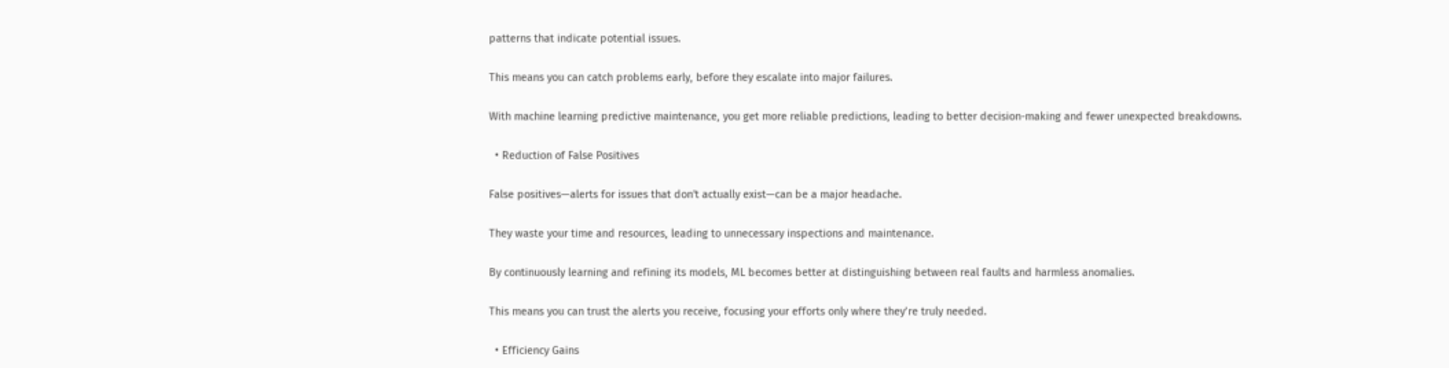patterns that indicate potential issues.

This means you can catch problems early, before they escalate into major failures.

With machine learning predictive maintenance, you get more reliable predictions, leading to better decision-making and fewer unexpected breakdowns.

  • Reduction of False Positives

False positives—alerts for issues that don't actually exist—can be a major headache.

They waste your time and resources, leading to unnecessary inspections and maintenance.

By continuously learning and refining its models, ML becomes better at distinguishing between real faults and harmless anomalies.

This means you can trust the alerts you receive, focusing your efforts only where they’re truly needed.

  • Efficiency Gains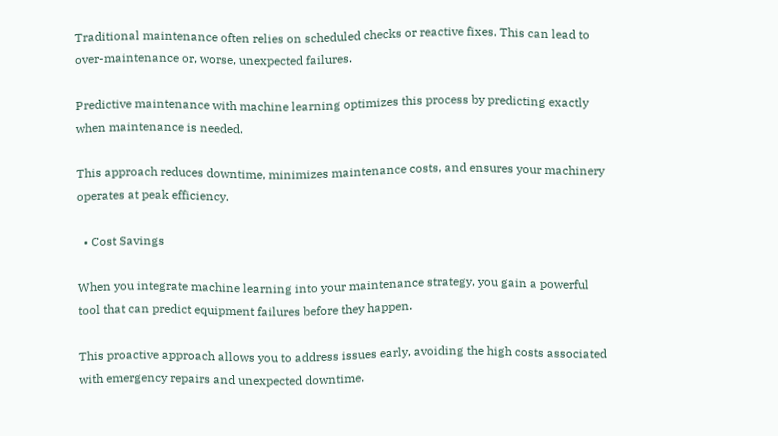Traditional maintenance often relies on scheduled checks or reactive fixes. This can lead to over-maintenance or, worse, unexpected failures.

Predictive maintenance with machine learning optimizes this process by predicting exactly when maintenance is needed.

This approach reduces downtime, minimizes maintenance costs, and ensures your machinery operates at peak efficiency.

  • Cost Savings

When you integrate machine learning into your maintenance strategy, you gain a powerful tool that can predict equipment failures before they happen.

This proactive approach allows you to address issues early, avoiding the high costs associated with emergency repairs and unexpected downtime.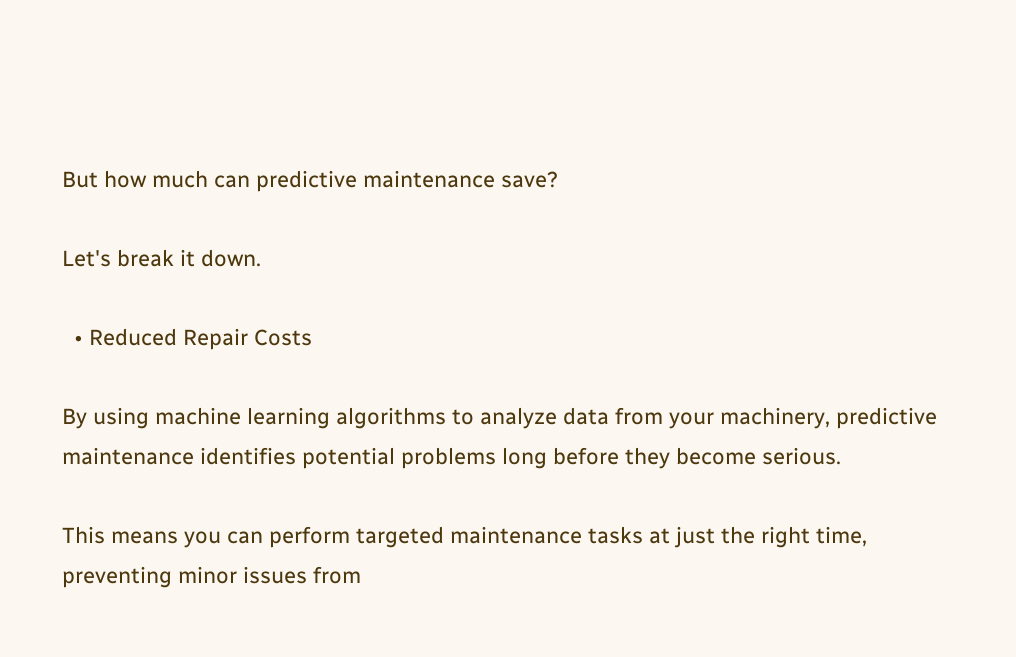But how much can predictive maintenance save?

Let's break it down.

  • Reduced Repair Costs

By using machine learning algorithms to analyze data from your machinery, predictive maintenance identifies potential problems long before they become serious.

This means you can perform targeted maintenance tasks at just the right time, preventing minor issues from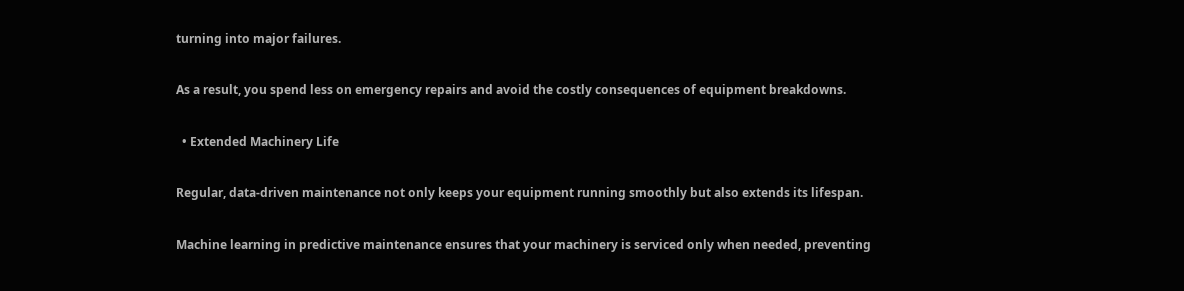turning into major failures.

As a result, you spend less on emergency repairs and avoid the costly consequences of equipment breakdowns.

  • Extended Machinery Life

Regular, data-driven maintenance not only keeps your equipment running smoothly but also extends its lifespan.

Machine learning in predictive maintenance ensures that your machinery is serviced only when needed, preventing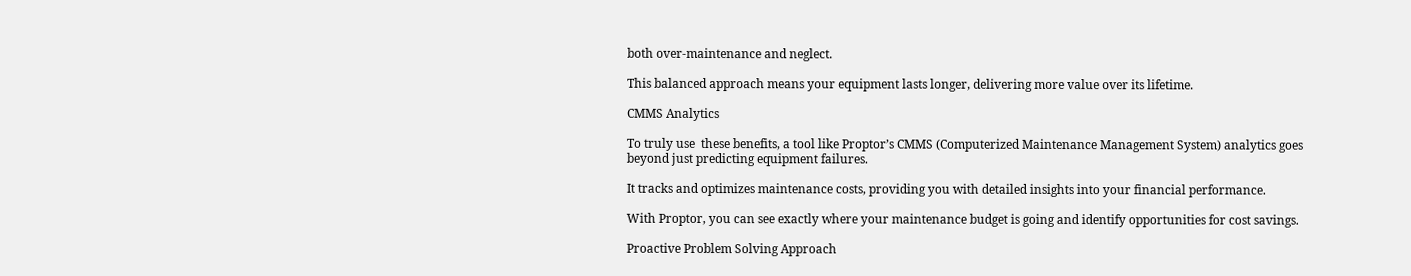both over-maintenance and neglect.

This balanced approach means your equipment lasts longer, delivering more value over its lifetime.

CMMS Analytics

To truly use  these benefits, a tool like Proptor’s CMMS (Computerized Maintenance Management System) analytics goes beyond just predicting equipment failures.

It tracks and optimizes maintenance costs, providing you with detailed insights into your financial performance.

With Proptor, you can see exactly where your maintenance budget is going and identify opportunities for cost savings.

Proactive Problem Solving Approach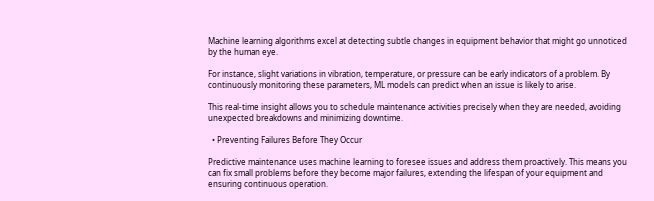Machine learning algorithms excel at detecting subtle changes in equipment behavior that might go unnoticed by the human eye.

For instance, slight variations in vibration, temperature, or pressure can be early indicators of a problem. By continuously monitoring these parameters, ML models can predict when an issue is likely to arise.

This real-time insight allows you to schedule maintenance activities precisely when they are needed, avoiding unexpected breakdowns and minimizing downtime.

  • Preventing Failures Before They Occur

Predictive maintenance uses machine learning to foresee issues and address them proactively. This means you can fix small problems before they become major failures, extending the lifespan of your equipment and ensuring continuous operation.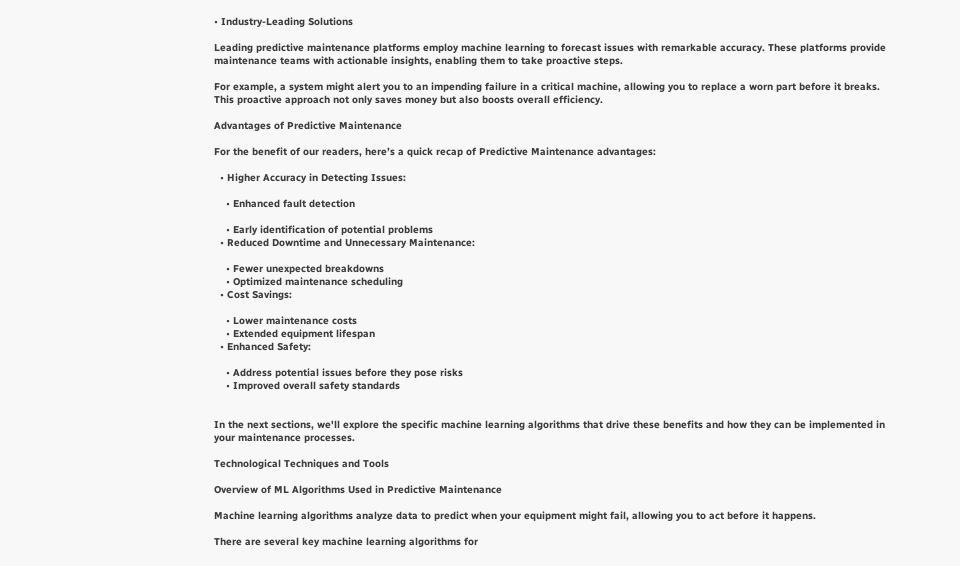• Industry-Leading Solutions

Leading predictive maintenance platforms employ machine learning to forecast issues with remarkable accuracy. These platforms provide maintenance teams with actionable insights, enabling them to take proactive steps.

For example, a system might alert you to an impending failure in a critical machine, allowing you to replace a worn part before it breaks. This proactive approach not only saves money but also boosts overall efficiency.

Advantages of Predictive Maintenance

For the benefit of our readers, here’s a quick recap of Predictive Maintenance advantages:

  • Higher Accuracy in Detecting Issues:

    • Enhanced fault detection

    • Early identification of potential problems
  • Reduced Downtime and Unnecessary Maintenance:

    • Fewer unexpected breakdowns
    • Optimized maintenance scheduling
  • Cost Savings:

    • Lower maintenance costs
    • Extended equipment lifespan
  • Enhanced Safety:

    • Address potential issues before they pose risks
    • Improved overall safety standards


In the next sections, we'll explore the specific machine learning algorithms that drive these benefits and how they can be implemented in your maintenance processes.

Technological Techniques and Tools

Overview of ML Algorithms Used in Predictive Maintenance

Machine learning algorithms analyze data to predict when your equipment might fail, allowing you to act before it happens.

There are several key machine learning algorithms for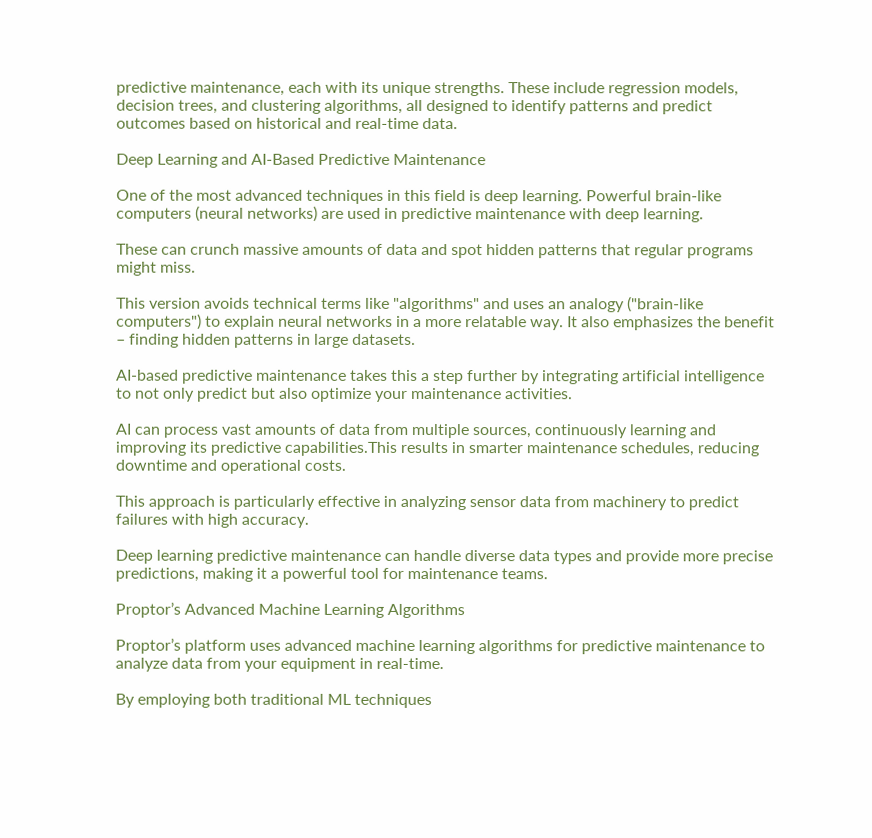predictive maintenance, each with its unique strengths. These include regression models, decision trees, and clustering algorithms, all designed to identify patterns and predict outcomes based on historical and real-time data.

Deep Learning and AI-Based Predictive Maintenance

One of the most advanced techniques in this field is deep learning. Powerful brain-like computers (neural networks) are used in predictive maintenance with deep learning.

These can crunch massive amounts of data and spot hidden patterns that regular programs might miss.

This version avoids technical terms like "algorithms" and uses an analogy ("brain-like computers") to explain neural networks in a more relatable way. It also emphasizes the benefit – finding hidden patterns in large datasets.

AI-based predictive maintenance takes this a step further by integrating artificial intelligence to not only predict but also optimize your maintenance activities.

AI can process vast amounts of data from multiple sources, continuously learning and improving its predictive capabilities.This results in smarter maintenance schedules, reducing downtime and operational costs.

This approach is particularly effective in analyzing sensor data from machinery to predict failures with high accuracy.

Deep learning predictive maintenance can handle diverse data types and provide more precise predictions, making it a powerful tool for maintenance teams.

Proptor’s Advanced Machine Learning Algorithms

Proptor’s platform uses advanced machine learning algorithms for predictive maintenance to analyze data from your equipment in real-time.

By employing both traditional ML techniques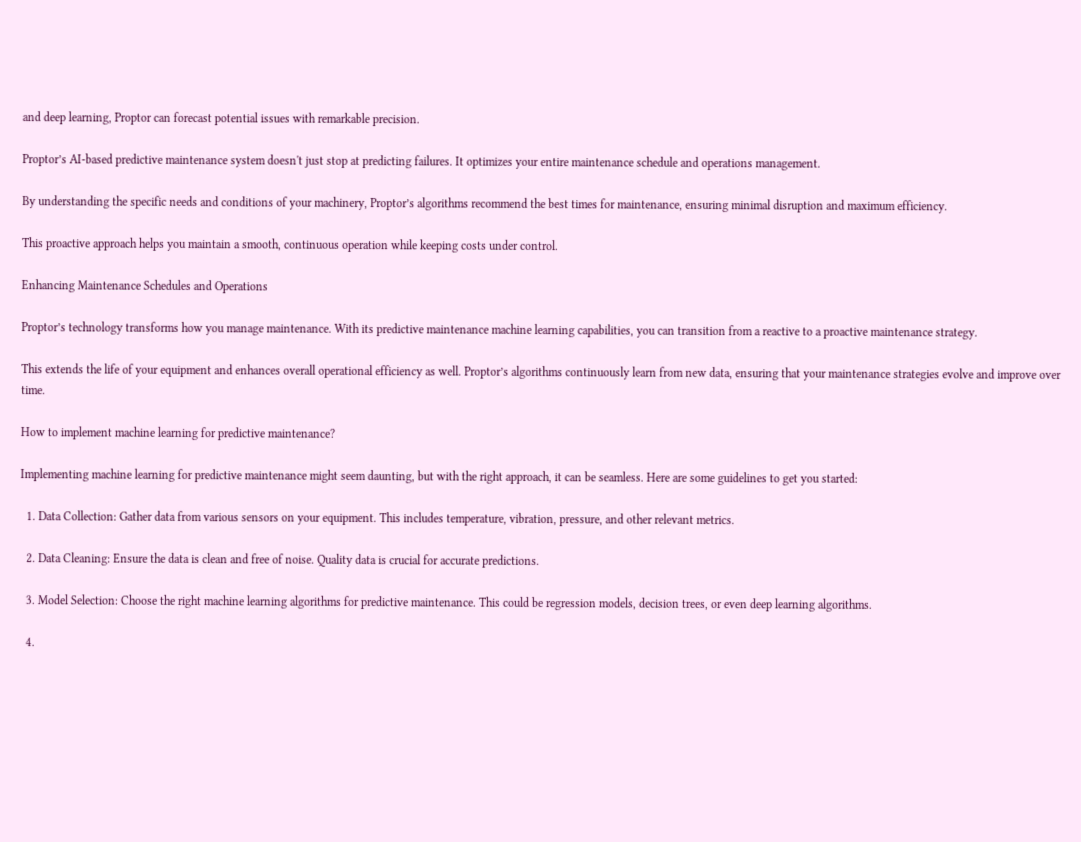and deep learning, Proptor can forecast potential issues with remarkable precision.

Proptor’s AI-based predictive maintenance system doesn't just stop at predicting failures. It optimizes your entire maintenance schedule and operations management.

By understanding the specific needs and conditions of your machinery, Proptor’s algorithms recommend the best times for maintenance, ensuring minimal disruption and maximum efficiency.

This proactive approach helps you maintain a smooth, continuous operation while keeping costs under control.

Enhancing Maintenance Schedules and Operations

Proptor’s technology transforms how you manage maintenance. With its predictive maintenance machine learning capabilities, you can transition from a reactive to a proactive maintenance strategy.

This extends the life of your equipment and enhances overall operational efficiency as well. Proptor’s algorithms continuously learn from new data, ensuring that your maintenance strategies evolve and improve over time.

How to implement machine learning for predictive maintenance?

Implementing machine learning for predictive maintenance might seem daunting, but with the right approach, it can be seamless. Here are some guidelines to get you started:

  1. Data Collection: Gather data from various sensors on your equipment. This includes temperature, vibration, pressure, and other relevant metrics.

  2. Data Cleaning: Ensure the data is clean and free of noise. Quality data is crucial for accurate predictions.

  3. Model Selection: Choose the right machine learning algorithms for predictive maintenance. This could be regression models, decision trees, or even deep learning algorithms.

  4.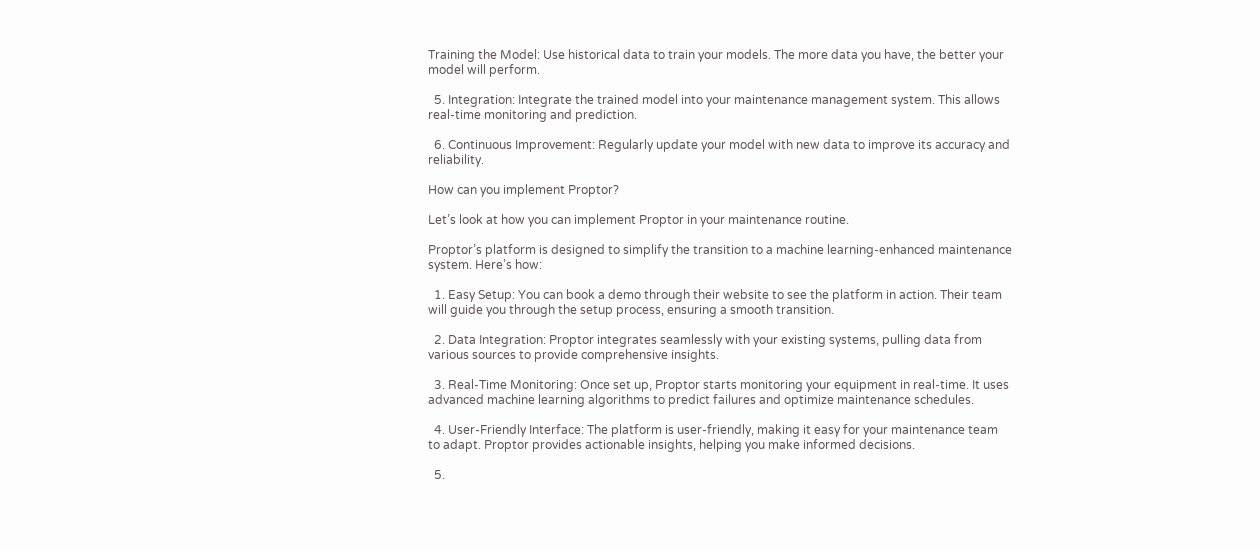Training the Model: Use historical data to train your models. The more data you have, the better your model will perform.

  5. Integration: Integrate the trained model into your maintenance management system. This allows real-time monitoring and prediction.

  6. Continuous Improvement: Regularly update your model with new data to improve its accuracy and reliability.

How can you implement Proptor?

Let’s look at how you can implement Proptor in your maintenance routine.

Proptor’s platform is designed to simplify the transition to a machine learning-enhanced maintenance system. Here’s how:

  1. Easy Setup: You can book a demo through their website to see the platform in action. Their team will guide you through the setup process, ensuring a smooth transition.

  2. Data Integration: Proptor integrates seamlessly with your existing systems, pulling data from various sources to provide comprehensive insights.

  3. Real-Time Monitoring: Once set up, Proptor starts monitoring your equipment in real-time. It uses advanced machine learning algorithms to predict failures and optimize maintenance schedules.

  4. User-Friendly Interface: The platform is user-friendly, making it easy for your maintenance team to adapt. Proptor provides actionable insights, helping you make informed decisions.

  5.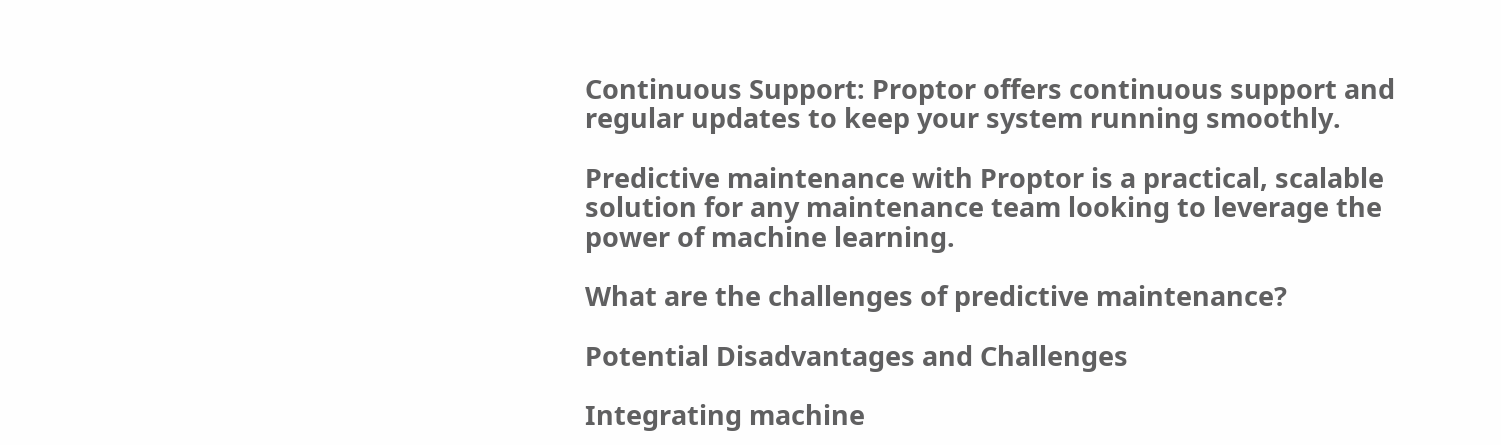Continuous Support: Proptor offers continuous support and regular updates to keep your system running smoothly.

Predictive maintenance with Proptor is a practical, scalable solution for any maintenance team looking to leverage the power of machine learning.

What are the challenges of predictive maintenance?

Potential Disadvantages and Challenges

Integrating machine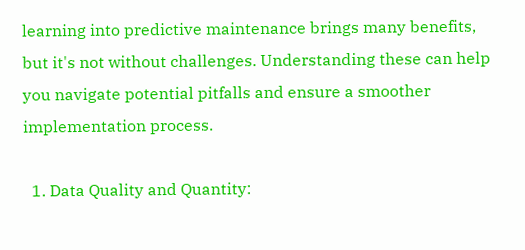learning into predictive maintenance brings many benefits, but it's not without challenges. Understanding these can help you navigate potential pitfalls and ensure a smoother implementation process.

  1. Data Quality and Quantity: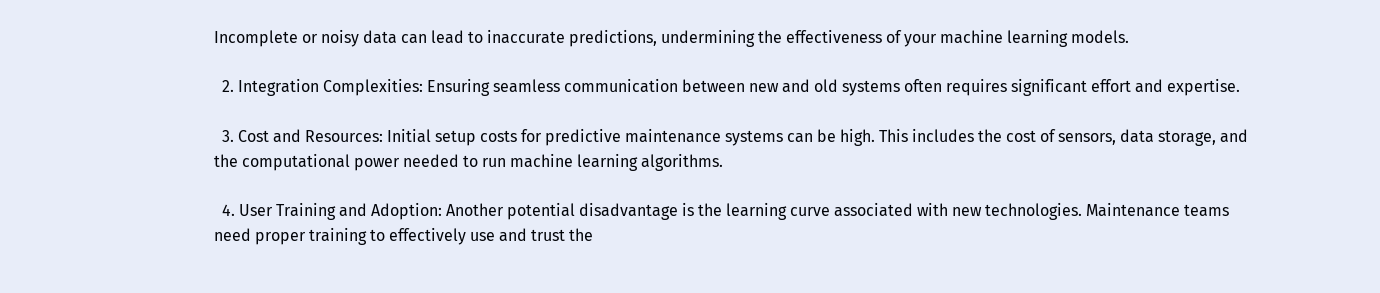Incomplete or noisy data can lead to inaccurate predictions, undermining the effectiveness of your machine learning models.

  2. Integration Complexities: Ensuring seamless communication between new and old systems often requires significant effort and expertise.

  3. Cost and Resources: Initial setup costs for predictive maintenance systems can be high. This includes the cost of sensors, data storage, and the computational power needed to run machine learning algorithms.

  4. User Training and Adoption: Another potential disadvantage is the learning curve associated with new technologies. Maintenance teams need proper training to effectively use and trust the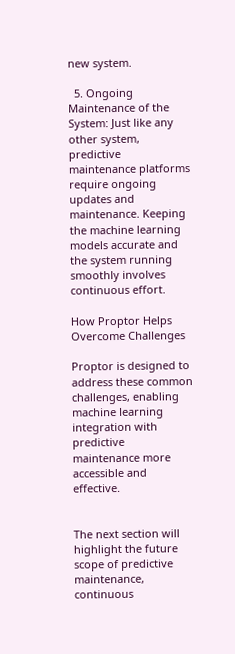new system.

  5. Ongoing Maintenance of the System: Just like any other system, predictive maintenance platforms require ongoing updates and maintenance. Keeping the machine learning models accurate and the system running smoothly involves continuous effort.

How Proptor Helps Overcome Challenges

Proptor is designed to address these common challenges, enabling machine learning integration with predictive maintenance more accessible and effective.


The next section will highlight the future scope of predictive maintenance, continuous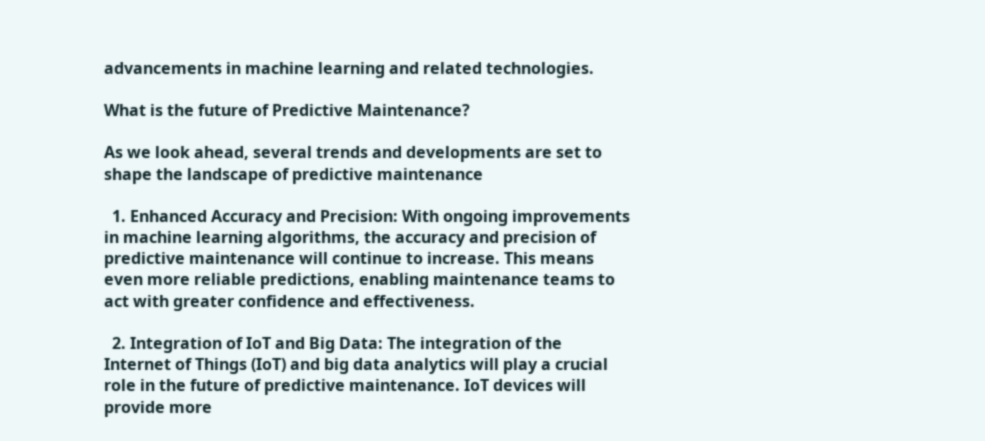advancements in machine learning and related technologies.

What is the future of Predictive Maintenance?

As we look ahead, several trends and developments are set to shape the landscape of predictive maintenance

  1. Enhanced Accuracy and Precision: With ongoing improvements in machine learning algorithms, the accuracy and precision of predictive maintenance will continue to increase. This means even more reliable predictions, enabling maintenance teams to act with greater confidence and effectiveness.

  2. Integration of IoT and Big Data: The integration of the Internet of Things (IoT) and big data analytics will play a crucial role in the future of predictive maintenance. IoT devices will provide more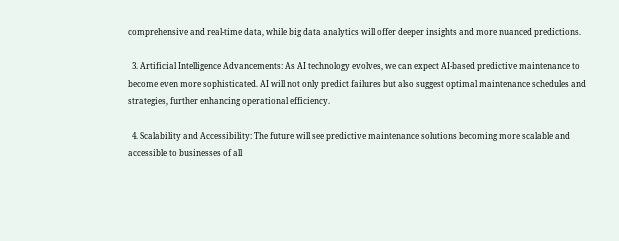comprehensive and real-time data, while big data analytics will offer deeper insights and more nuanced predictions.

  3. Artificial Intelligence Advancements: As AI technology evolves, we can expect AI-based predictive maintenance to become even more sophisticated. AI will not only predict failures but also suggest optimal maintenance schedules and strategies, further enhancing operational efficiency.

  4. Scalability and Accessibility: The future will see predictive maintenance solutions becoming more scalable and accessible to businesses of all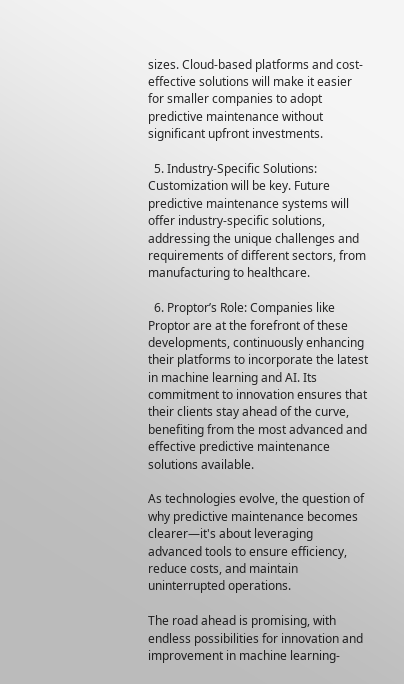sizes. Cloud-based platforms and cost-effective solutions will make it easier for smaller companies to adopt predictive maintenance without significant upfront investments.

  5. Industry-Specific Solutions: Customization will be key. Future predictive maintenance systems will offer industry-specific solutions, addressing the unique challenges and requirements of different sectors, from manufacturing to healthcare.

  6. Proptor’s Role: Companies like Proptor are at the forefront of these developments, continuously enhancing their platforms to incorporate the latest in machine learning and AI. Its commitment to innovation ensures that their clients stay ahead of the curve, benefiting from the most advanced and effective predictive maintenance solutions available.

As technologies evolve, the question of why predictive maintenance becomes clearer—it's about leveraging advanced tools to ensure efficiency, reduce costs, and maintain uninterrupted operations.

The road ahead is promising, with endless possibilities for innovation and improvement in machine learning-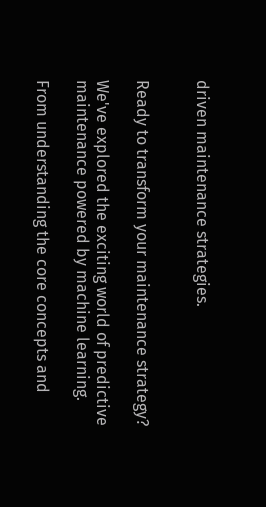driven maintenance strategies.


Ready to transform your maintenance strategy?

We've explored the exciting world of predictive maintenance powered by machine learning.

From understanding the core concepts and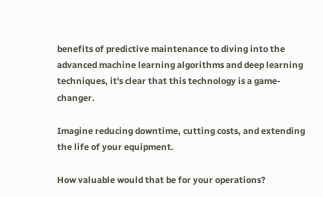benefits of predictive maintenance to diving into the advanced machine learning algorithms and deep learning techniques, it's clear that this technology is a game-changer.

Imagine reducing downtime, cutting costs, and extending the life of your equipment.

How valuable would that be for your operations?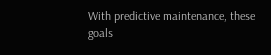With predictive maintenance, these goals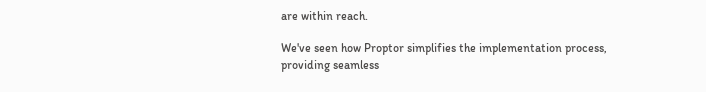are within reach.

We've seen how Proptor simplifies the implementation process, providing seamless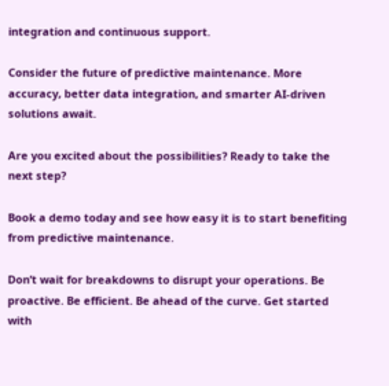integration and continuous support.

Consider the future of predictive maintenance. More accuracy, better data integration, and smarter AI-driven solutions await.

Are you excited about the possibilities? Ready to take the next step?

Book a demo today and see how easy it is to start benefiting from predictive maintenance.

Don’t wait for breakdowns to disrupt your operations. Be proactive. Be efficient. Be ahead of the curve. Get started with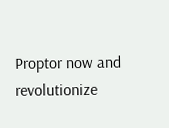Proptor now and revolutionize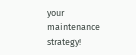your maintenance strategy!